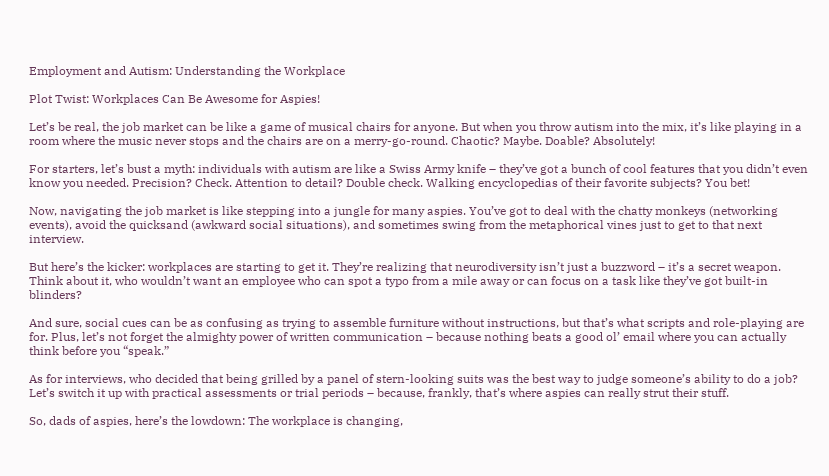Employment and Autism: Understanding the Workplace

Plot Twist: Workplaces Can Be Awesome for Aspies!

Let’s be real, the job market can be like a game of musical chairs for anyone. But when you throw autism into the mix, it’s like playing in a room where the music never stops and the chairs are on a merry-go-round. Chaotic? Maybe. Doable? Absolutely!

For starters, let’s bust a myth: individuals with autism are like a Swiss Army knife – they’ve got a bunch of cool features that you didn’t even know you needed. Precision? Check. Attention to detail? Double check. Walking encyclopedias of their favorite subjects? You bet!

Now, navigating the job market is like stepping into a jungle for many aspies. You’ve got to deal with the chatty monkeys (networking events), avoid the quicksand (awkward social situations), and sometimes swing from the metaphorical vines just to get to that next interview.

But here’s the kicker: workplaces are starting to get it. They’re realizing that neurodiversity isn’t just a buzzword – it’s a secret weapon. Think about it, who wouldn’t want an employee who can spot a typo from a mile away or can focus on a task like they’ve got built-in blinders?

And sure, social cues can be as confusing as trying to assemble furniture without instructions, but that’s what scripts and role-playing are for. Plus, let’s not forget the almighty power of written communication – because nothing beats a good ol’ email where you can actually think before you “speak.”

As for interviews, who decided that being grilled by a panel of stern-looking suits was the best way to judge someone’s ability to do a job? Let’s switch it up with practical assessments or trial periods – because, frankly, that’s where aspies can really strut their stuff.

So, dads of aspies, here’s the lowdown: The workplace is changing,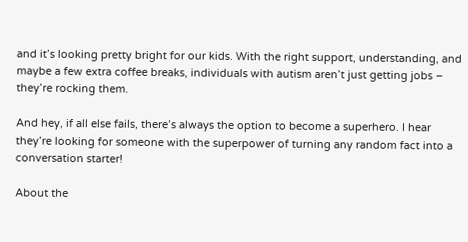and it’s looking pretty bright for our kids. With the right support, understanding, and maybe a few extra coffee breaks, individuals with autism aren’t just getting jobs – they’re rocking them.

And hey, if all else fails, there’s always the option to become a superhero. I hear they’re looking for someone with the superpower of turning any random fact into a conversation starter!

About the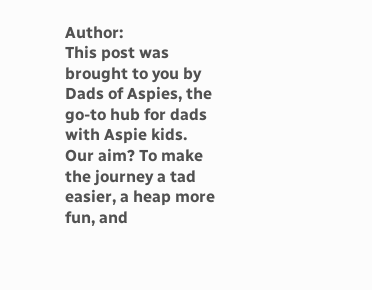Author:
This post was brought to you by Dads of Aspies, the go-to hub for dads with Aspie kids. Our aim? To make the journey a tad easier, a heap more fun, and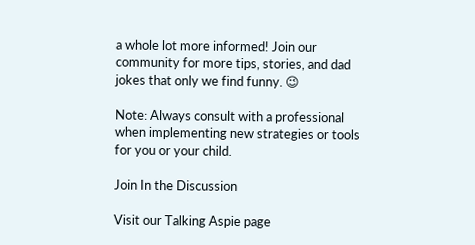a whole lot more informed! Join our community for more tips, stories, and dad jokes that only we find funny. 😉

Note: Always consult with a professional when implementing new strategies or tools for you or your child.

Join In the Discussion

Visit our Talking Aspie page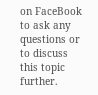on FaceBook to ask any questions or to discuss this topic further.